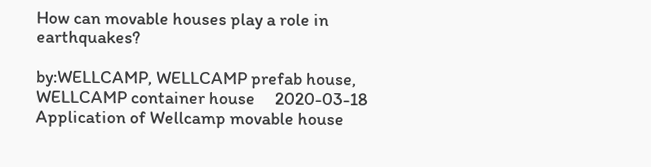How can movable houses play a role in earthquakes?

by:WELLCAMP, WELLCAMP prefab house, WELLCAMP container house     2020-03-18
Application of Wellcamp movable house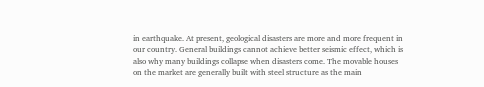in earthquake. At present, geological disasters are more and more frequent in our country. General buildings cannot achieve better seismic effect, which is also why many buildings collapse when disasters come. The movable houses on the market are generally built with steel structure as the main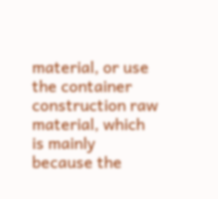material, or use the container construction raw material, which is mainly because the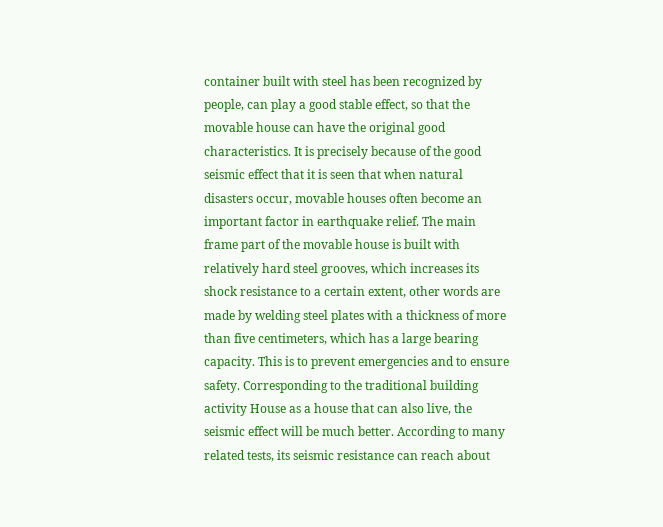container built with steel has been recognized by people, can play a good stable effect, so that the movable house can have the original good characteristics. It is precisely because of the good seismic effect that it is seen that when natural disasters occur, movable houses often become an important factor in earthquake relief. The main frame part of the movable house is built with relatively hard steel grooves, which increases its shock resistance to a certain extent, other words are made by welding steel plates with a thickness of more than five centimeters, which has a large bearing capacity. This is to prevent emergencies and to ensure safety. Corresponding to the traditional building activity House as a house that can also live, the seismic effect will be much better. According to many related tests, its seismic resistance can reach about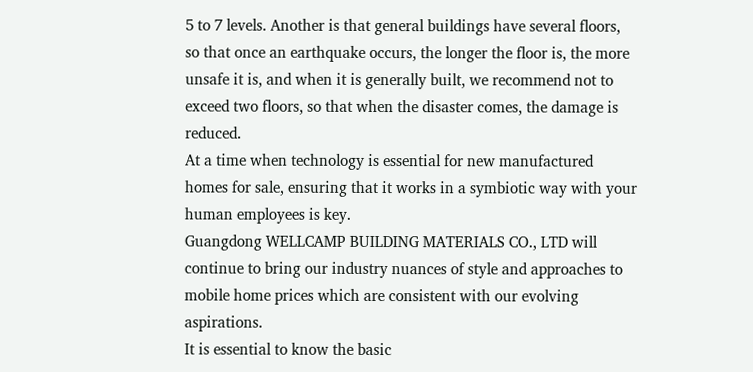5 to 7 levels. Another is that general buildings have several floors, so that once an earthquake occurs, the longer the floor is, the more unsafe it is, and when it is generally built, we recommend not to exceed two floors, so that when the disaster comes, the damage is reduced.
At a time when technology is essential for new manufactured homes for sale, ensuring that it works in a symbiotic way with your human employees is key.
Guangdong WELLCAMP BUILDING MATERIALS CO., LTD will continue to bring our industry nuances of style and approaches to mobile home prices which are consistent with our evolving aspirations.
It is essential to know the basic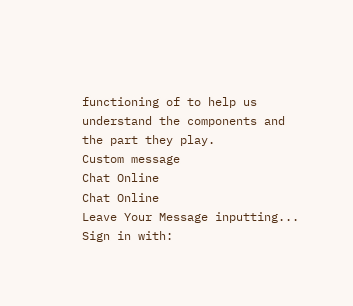functioning of to help us understand the components and the part they play.
Custom message
Chat Online
Chat Online
Leave Your Message inputting...
Sign in with: